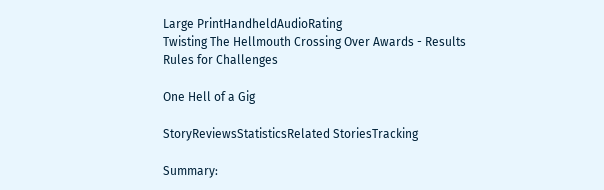Large PrintHandheldAudioRating
Twisting The Hellmouth Crossing Over Awards - Results
Rules for Challenges

One Hell of a Gig

StoryReviewsStatisticsRelated StoriesTracking

Summary: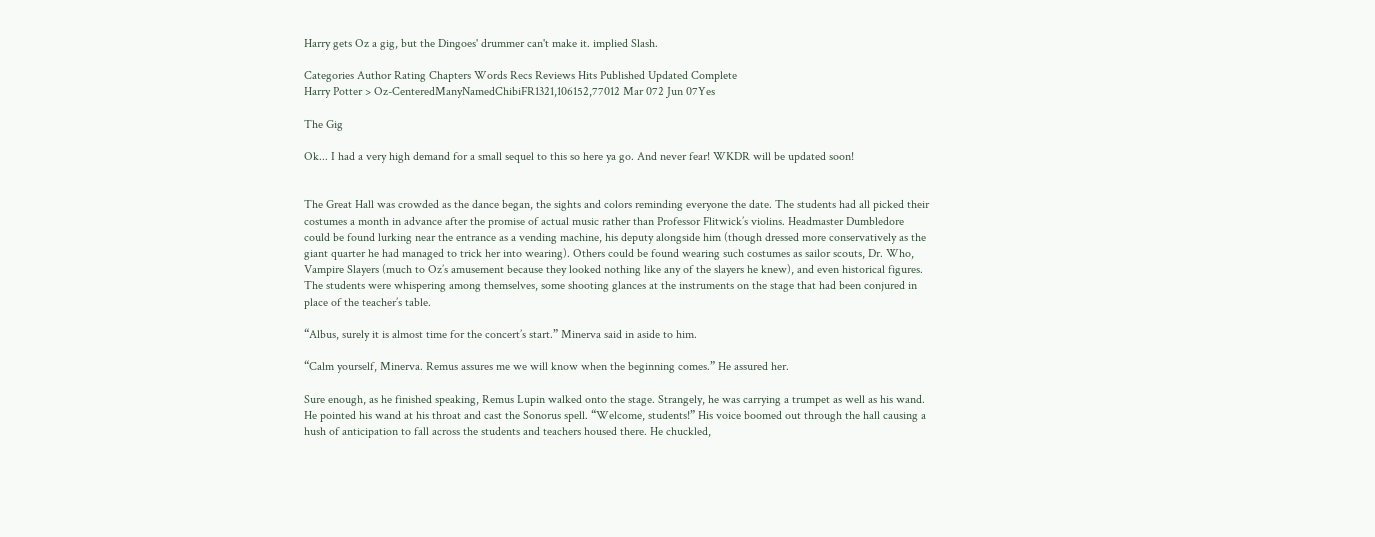Harry gets Oz a gig, but the Dingoes' drummer can't make it. implied Slash.

Categories Author Rating Chapters Words Recs Reviews Hits Published Updated Complete
Harry Potter > Oz-CenteredManyNamedChibiFR1321,106152,77012 Mar 072 Jun 07Yes

The Gig

Ok... I had a very high demand for a small sequel to this so here ya go. And never fear! WKDR will be updated soon!


The Great Hall was crowded as the dance began, the sights and colors reminding everyone the date. The students had all picked their costumes a month in advance after the promise of actual music rather than Professor Flitwick’s violins. Headmaster Dumbledore could be found lurking near the entrance as a vending machine, his deputy alongside him (though dressed more conservatively as the giant quarter he had managed to trick her into wearing). Others could be found wearing such costumes as sailor scouts, Dr. Who, Vampire Slayers (much to Oz’s amusement because they looked nothing like any of the slayers he knew), and even historical figures. The students were whispering among themselves, some shooting glances at the instruments on the stage that had been conjured in place of the teacher’s table.

“Albus, surely it is almost time for the concert’s start.” Minerva said in aside to him.

“Calm yourself, Minerva. Remus assures me we will know when the beginning comes.” He assured her.

Sure enough, as he finished speaking, Remus Lupin walked onto the stage. Strangely, he was carrying a trumpet as well as his wand. He pointed his wand at his throat and cast the Sonorus spell. “Welcome, students!” His voice boomed out through the hall causing a hush of anticipation to fall across the students and teachers housed there. He chuckled,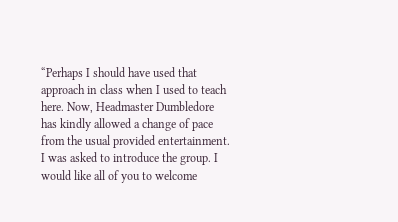“Perhaps I should have used that approach in class when I used to teach here. Now, Headmaster Dumbledore has kindly allowed a change of pace from the usual provided entertainment. I was asked to introduce the group. I would like all of you to welcome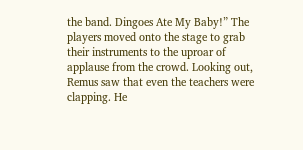the band. Dingoes Ate My Baby!” The players moved onto the stage to grab their instruments to the uproar of applause from the crowd. Looking out, Remus saw that even the teachers were clapping. He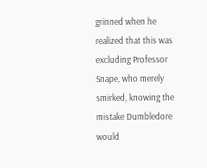grinned when he realized that this was excluding Professor Snape, who merely smirked, knowing the mistake Dumbledore would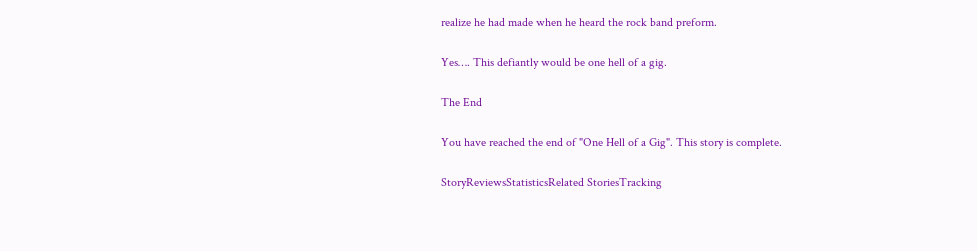realize he had made when he heard the rock band preform.

Yes…. This defiantly would be one hell of a gig.

The End

You have reached the end of "One Hell of a Gig". This story is complete.

StoryReviewsStatisticsRelated StoriesTracking